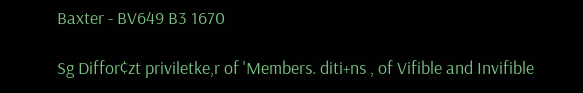Baxter - BV649 B3 1670

Sg Diffor¢zt priviletke,r of 'Members. diti+ns , of Vifible and Invifible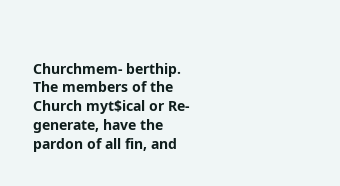Churchmem- berthip. The members of the Church myt$ical or Re- generate, have the pardon of all fin, and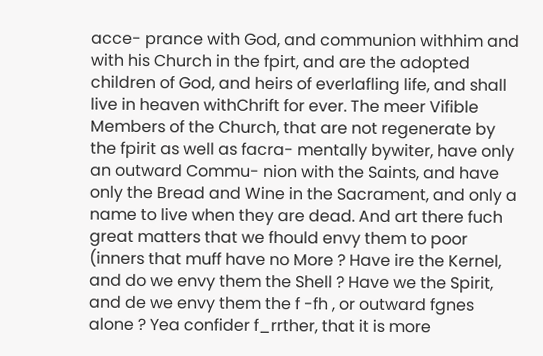acce- prance with God, and communion withhim and with his Church in the fpirt, and are the adopted children of God, and heirs of everlafling life, and shall live in heaven withChrift for ever. The meer Vifible Members of the Church, that are not regenerate by the fpirit as well as facra- mentally bywiter, have only an outward Commu- nion with the Saints, and have only the Bread and Wine in the Sacrament, and only a name to live when they are dead. And art there fuch great matters that we fhould envy them to poor (inners that muff have no More ? Have ire the Kernel, and do we envy them the Shell ? Have we the Spirit, and de we envy them the f -fh , or outward fgnes alone ? Yea confider f_rrther, that it is more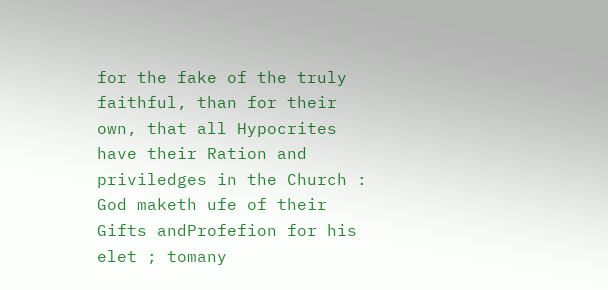for the fake of the truly faithful, than for their own, that all Hypocrites have their Ration and priviledges in the Church : God maketh ufe of their Gifts andProfefion for his elet ; tomany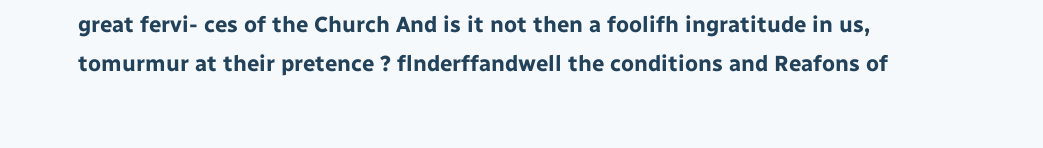great fervi- ces of the Church And is it not then a foolifh ingratitude in us, tomurmur at their pretence ? flnderffandwell the conditions and Reafons of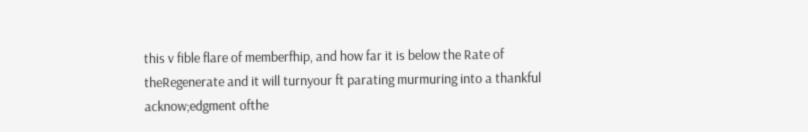this v fible flare of memberfhip, and how far it is below the Rate of theRegenerate and it will turnyour ft parating murmuring into a thankful acknow;edgment ofthe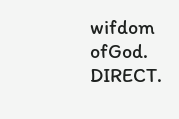wifdom ofGod. DIRECT.